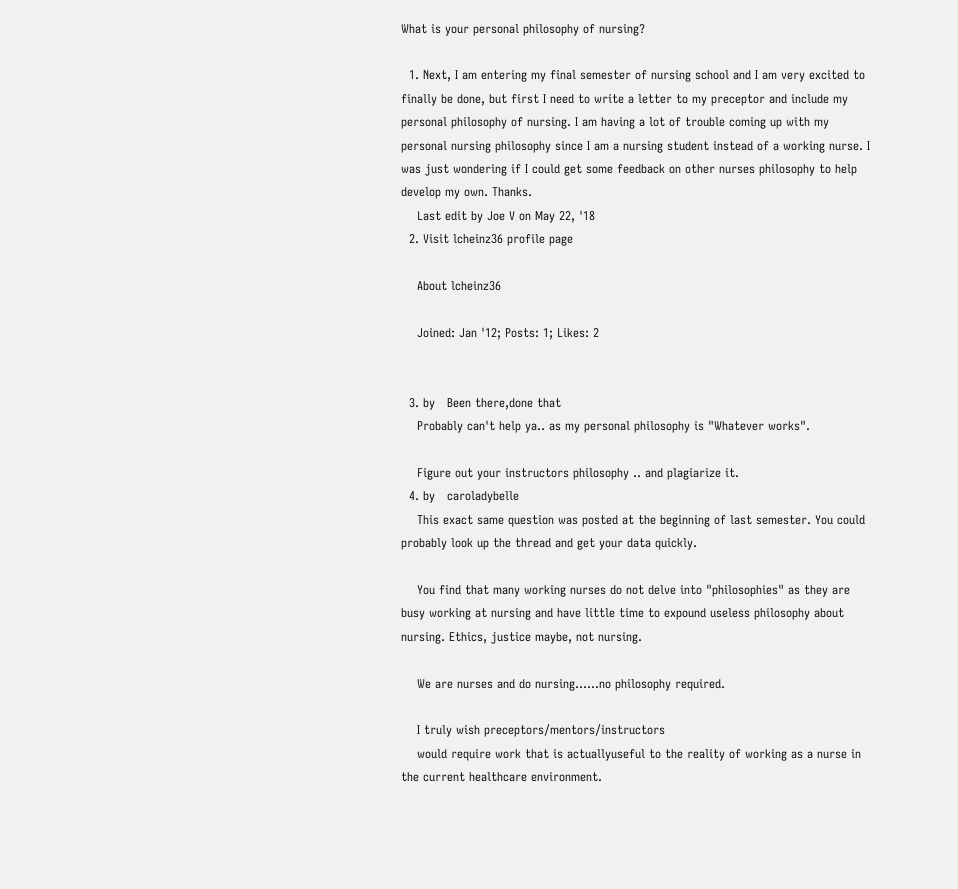What is your personal philosophy of nursing?

  1. Next, I am entering my final semester of nursing school and I am very excited to finally be done, but first I need to write a letter to my preceptor and include my personal philosophy of nursing. I am having a lot of trouble coming up with my personal nursing philosophy since I am a nursing student instead of a working nurse. I was just wondering if I could get some feedback on other nurses philosophy to help develop my own. Thanks.
    Last edit by Joe V on May 22, '18
  2. Visit lcheinz36 profile page

    About lcheinz36

    Joined: Jan '12; Posts: 1; Likes: 2


  3. by   Been there,done that
    Probably can't help ya.. as my personal philosophy is "Whatever works".

    Figure out your instructors philosophy .. and plagiarize it.
  4. by   caroladybelle
    This exact same question was posted at the beginning of last semester. You could probably look up the thread and get your data quickly.

    You find that many working nurses do not delve into "philosophies" as they are busy working at nursing and have little time to expound useless philosophy about nursing. Ethics, justice maybe, not nursing.

    We are nurses and do nursing......no philosophy required.

    I truly wish preceptors/mentors/instructors
    would require work that is actuallyuseful to the reality of working as a nurse in the current healthcare environment.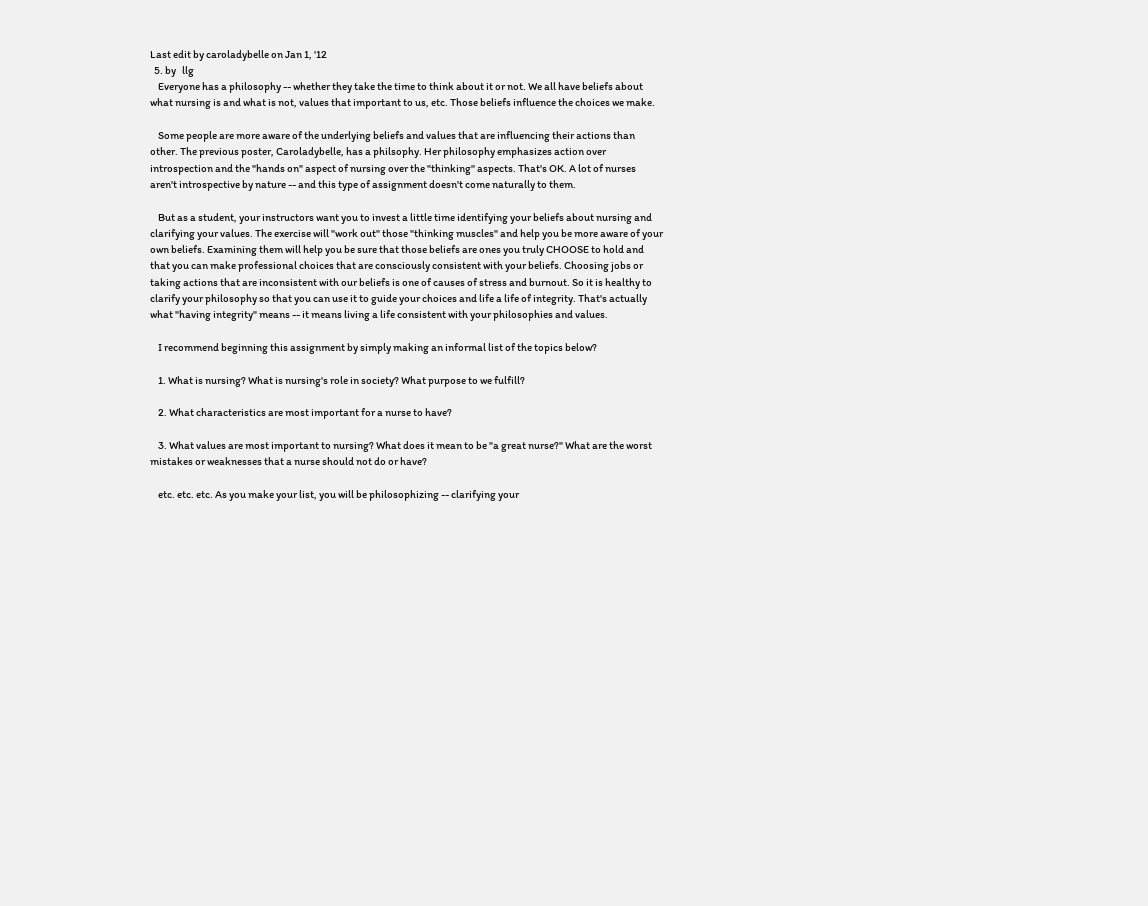Last edit by caroladybelle on Jan 1, '12
  5. by   llg
    Everyone has a philosophy -- whether they take the time to think about it or not. We all have beliefs about what nursing is and what is not, values that important to us, etc. Those beliefs influence the choices we make.

    Some people are more aware of the underlying beliefs and values that are influencing their actions than other. The previous poster, Caroladybelle, has a philsophy. Her philosophy emphasizes action over introspection and the "hands on" aspect of nursing over the "thinking" aspects. That's OK. A lot of nurses aren't introspective by nature -- and this type of assignment doesn't come naturally to them.

    But as a student, your instructors want you to invest a little time identifying your beliefs about nursing and clarifying your values. The exercise will "work out" those "thinking muscles" and help you be more aware of your own beliefs. Examining them will help you be sure that those beliefs are ones you truly CHOOSE to hold and that you can make professional choices that are consciously consistent with your beliefs. Choosing jobs or taking actions that are inconsistent with our beliefs is one of causes of stress and burnout. So it is healthy to clarify your philosophy so that you can use it to guide your choices and life a life of integrity. That's actually what "having integrity" means -- it means living a life consistent with your philosophies and values.

    I recommend beginning this assignment by simply making an informal list of the topics below?

    1. What is nursing? What is nursing's role in society? What purpose to we fulfill?

    2. What characteristics are most important for a nurse to have?

    3. What values are most important to nursing? What does it mean to be "a great nurse?" What are the worst mistakes or weaknesses that a nurse should not do or have?

    etc. etc. etc. As you make your list, you will be philosophizing -- clarifying your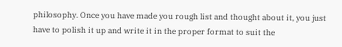philosophy. Once you have made you rough list and thought about it, you just have to polish it up and write it in the proper format to suit the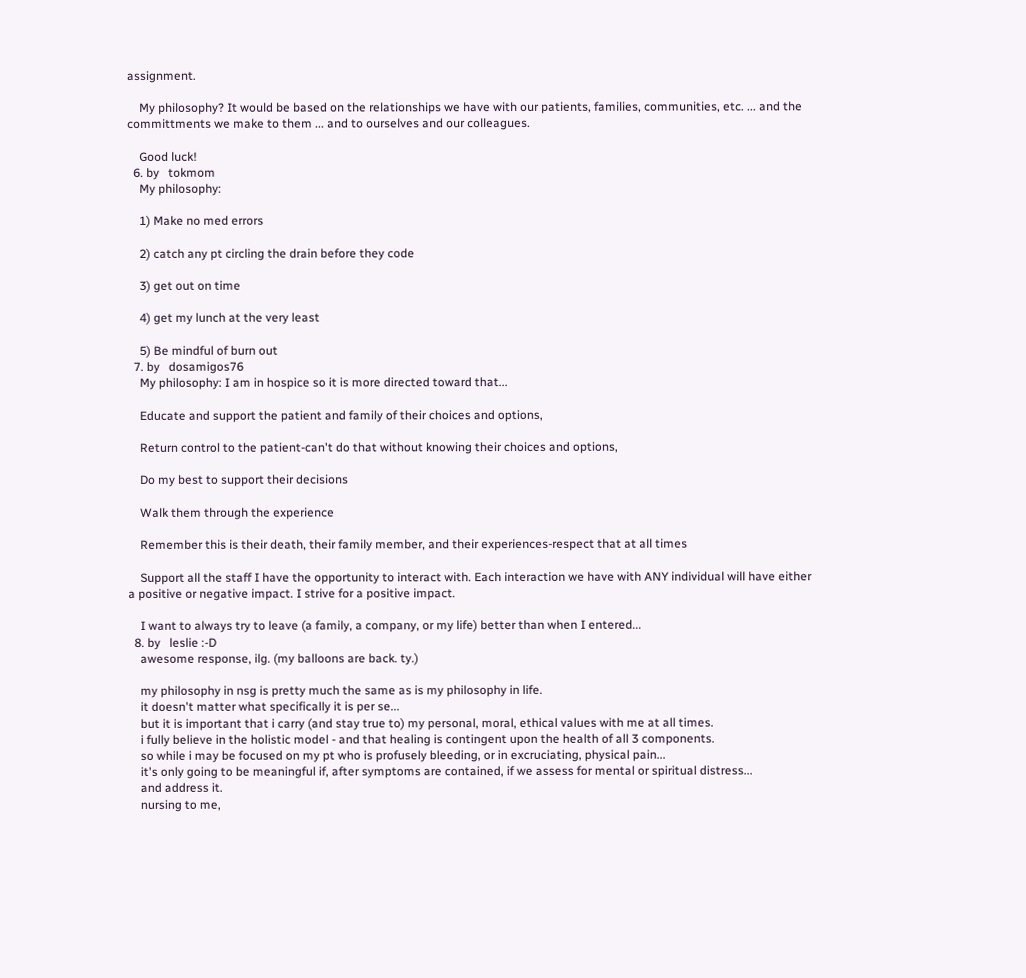assignment.

    My philosophy? It would be based on the relationships we have with our patients, families, communities, etc. ... and the committments we make to them ... and to ourselves and our colleagues.

    Good luck!
  6. by   tokmom
    My philosophy:

    1) Make no med errors

    2) catch any pt circling the drain before they code

    3) get out on time

    4) get my lunch at the very least

    5) Be mindful of burn out
  7. by   dosamigos76
    My philosophy: I am in hospice so it is more directed toward that...

    Educate and support the patient and family of their choices and options,

    Return control to the patient-can't do that without knowing their choices and options,

    Do my best to support their decisions

    Walk them through the experience

    Remember this is their death, their family member, and their experiences-respect that at all times

    Support all the staff I have the opportunity to interact with. Each interaction we have with ANY individual will have either a positive or negative impact. I strive for a positive impact.

    I want to always try to leave (a family, a company, or my life) better than when I entered...
  8. by   leslie :-D
    awesome response, ilg. (my balloons are back. ty.)

    my philosophy in nsg is pretty much the same as is my philosophy in life.
    it doesn't matter what specifically it is per se...
    but it is important that i carry (and stay true to) my personal, moral, ethical values with me at all times.
    i fully believe in the holistic model - and that healing is contingent upon the health of all 3 components.
    so while i may be focused on my pt who is profusely bleeding, or in excruciating, physical pain...
    it's only going to be meaningful if, after symptoms are contained, if we assess for mental or spiritual distress...
    and address it.
    nursing to me,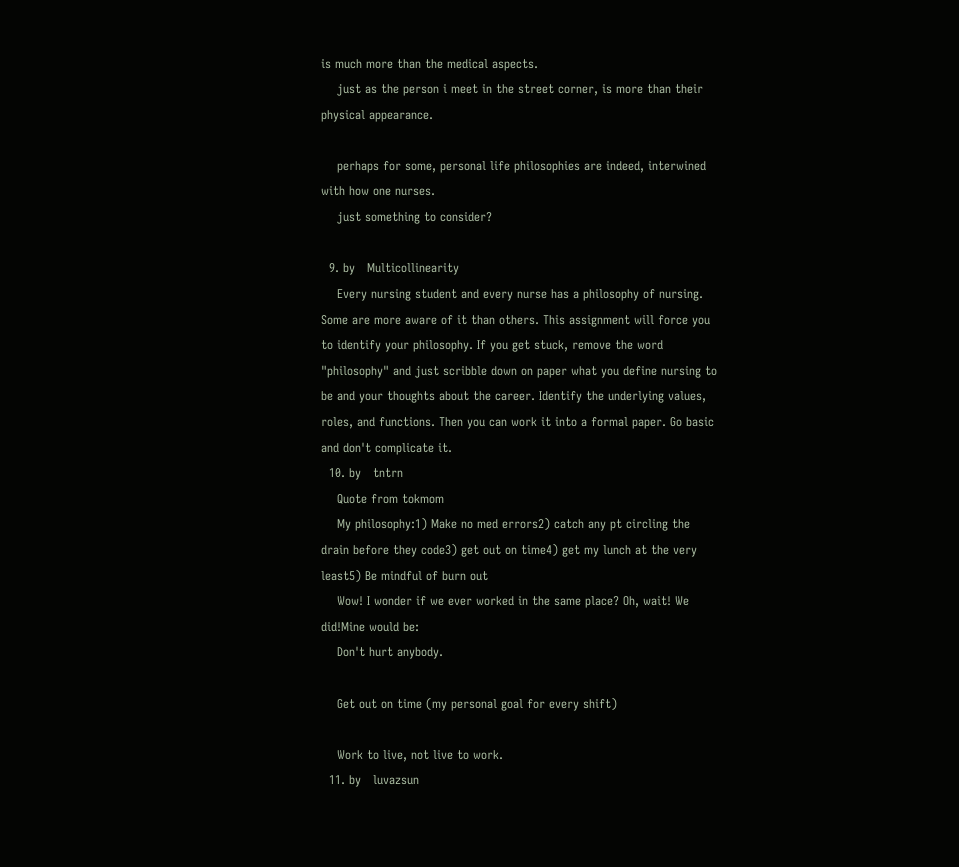is much more than the medical aspects.
    just as the person i meet in the street corner, is more than their physical appearance.

    perhaps for some, personal life philosophies are indeed, interwined with how one nurses.
    just something to consider?

  9. by   Multicollinearity
    Every nursing student and every nurse has a philosophy of nursing. Some are more aware of it than others. This assignment will force you to identify your philosophy. If you get stuck, remove the word "philosophy" and just scribble down on paper what you define nursing to be and your thoughts about the career. Identify the underlying values, roles, and functions. Then you can work it into a formal paper. Go basic and don't complicate it.
  10. by   tntrn
    Quote from tokmom
    My philosophy:1) Make no med errors2) catch any pt circling the drain before they code3) get out on time4) get my lunch at the very least5) Be mindful of burn out
    Wow! I wonder if we ever worked in the same place? Oh, wait! We did!Mine would be:
    Don't hurt anybody.

    Get out on time (my personal goal for every shift)

    Work to live, not live to work.
  11. by   luvazsun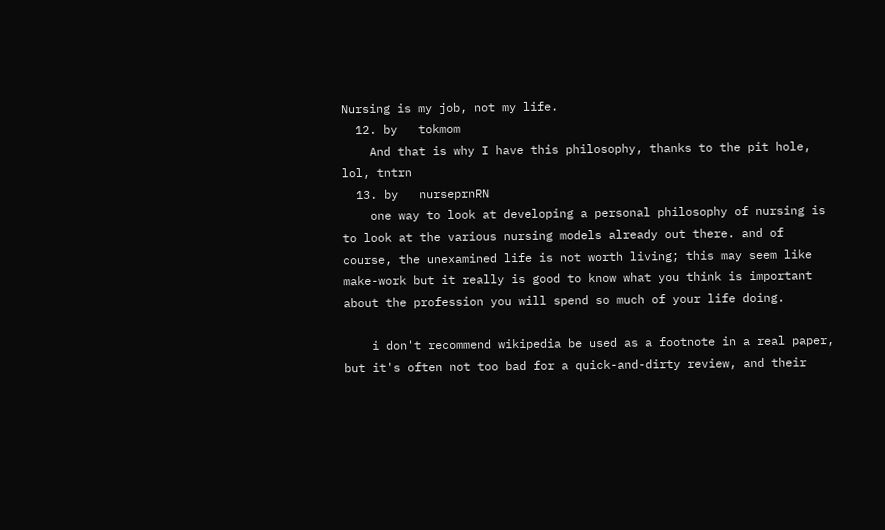Nursing is my job, not my life.
  12. by   tokmom
    And that is why I have this philosophy, thanks to the pit hole, lol, tntrn
  13. by   nurseprnRN
    one way to look at developing a personal philosophy of nursing is to look at the various nursing models already out there. and of course, the unexamined life is not worth living; this may seem like make-work but it really is good to know what you think is important about the profession you will spend so much of your life doing.

    i don't recommend wikipedia be used as a footnote in a real paper, but it's often not too bad for a quick-and-dirty review, and their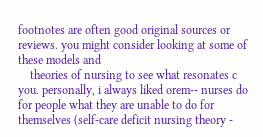footnotes are often good original sources or reviews. you might consider looking at some of these models and
    theories of nursing to see what resonates c you. personally, i always liked orem-- nurses do for people what they are unable to do for themselves (self-care deficit nursing theory -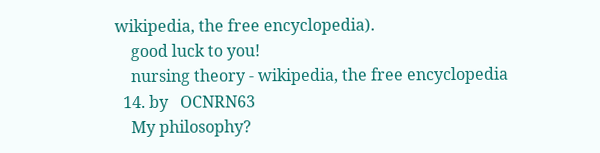wikipedia, the free encyclopedia).
    good luck to you!
    nursing theory - wikipedia, the free encyclopedia
  14. by   OCNRN63
    My philosophy?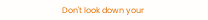Don't look down your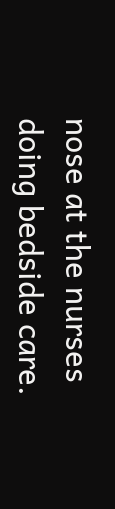nose at the nurses doing bedside care.